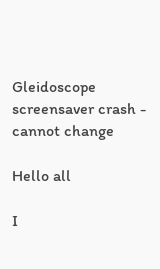Gleidoscope screensaver crash - cannot change

Hello all

I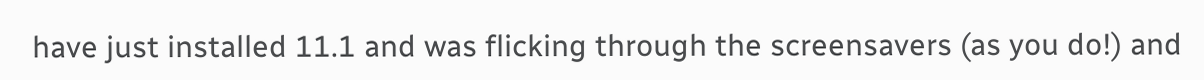have just installed 11.1 and was flicking through the screensavers (as you do!) and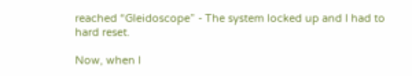reached “Gleidoscope” - The system locked up and I had to hard reset.

Now, when I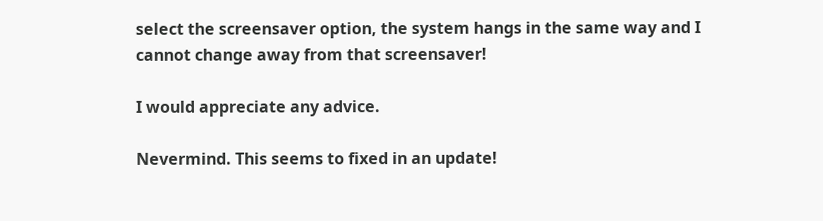select the screensaver option, the system hangs in the same way and I cannot change away from that screensaver!

I would appreciate any advice.

Nevermind. This seems to fixed in an update!